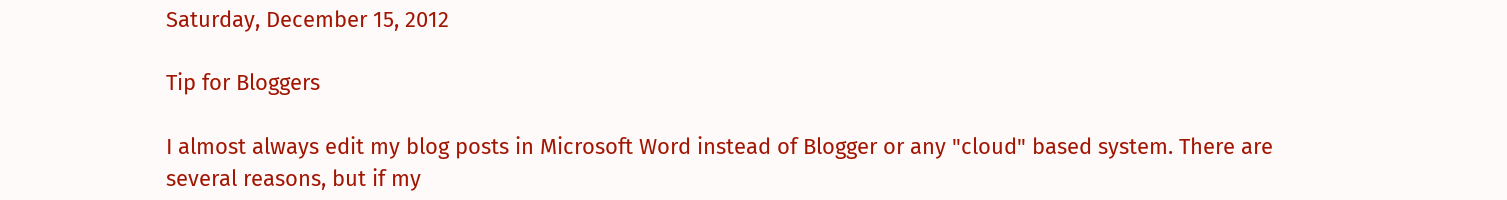Saturday, December 15, 2012

Tip for Bloggers

I almost always edit my blog posts in Microsoft Word instead of Blogger or any "cloud" based system. There are several reasons, but if my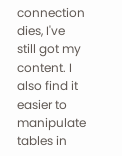connection dies, I've still got my content. I also find it easier to manipulate tables in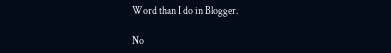Word than I do in Blogger.

No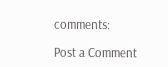comments:

Post a Comment